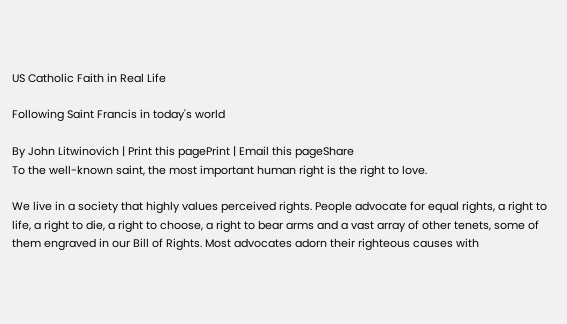US Catholic Faith in Real Life

Following Saint Francis in today's world

By John Litwinovich | Print this pagePrint | Email this pageShare
To the well-known saint, the most important human right is the right to love.

We live in a society that highly values perceived rights. People advocate for equal rights, a right to life, a right to die, a right to choose, a right to bear arms and a vast array of other tenets, some of them engraved in our Bill of Rights. Most advocates adorn their righteous causes with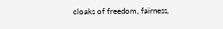cloaks of freedom, fairness,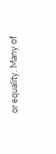or equality. Many of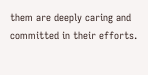them are deeply caring and committed in their efforts.